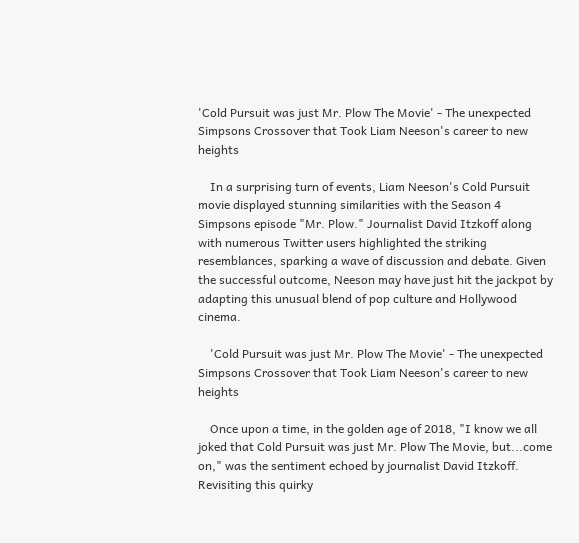'Cold Pursuit was just Mr. Plow The Movie' - The unexpected Simpsons Crossover that Took Liam Neeson's career to new heights

    In a surprising turn of events, Liam Neeson's Cold Pursuit movie displayed stunning similarities with the Season 4 Simpsons episode "Mr. Plow." Journalist David Itzkoff along with numerous Twitter users highlighted the striking resemblances, sparking a wave of discussion and debate. Given the successful outcome, Neeson may have just hit the jackpot by adapting this unusual blend of pop culture and Hollywood cinema.

    'Cold Pursuit was just Mr. Plow The Movie' - The unexpected Simpsons Crossover that Took Liam Neeson's career to new heights

    Once upon a time, in the golden age of 2018, "I know we all joked that Cold Pursuit was just Mr. Plow The Movie, but...come on," was the sentiment echoed by journalist David Itzkoff. Revisiting this quirky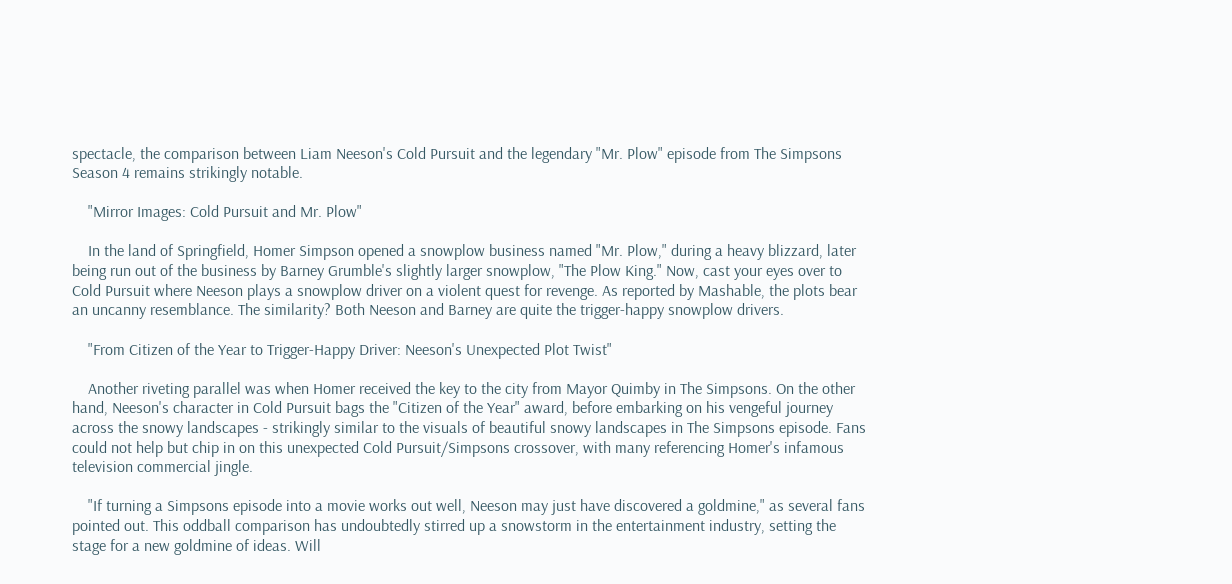spectacle, the comparison between Liam Neeson's Cold Pursuit and the legendary "Mr. Plow" episode from The Simpsons Season 4 remains strikingly notable.

    "Mirror Images: Cold Pursuit and Mr. Plow"

    In the land of Springfield, Homer Simpson opened a snowplow business named "Mr. Plow," during a heavy blizzard, later being run out of the business by Barney Grumble's slightly larger snowplow, "The Plow King." Now, cast your eyes over to Cold Pursuit where Neeson plays a snowplow driver on a violent quest for revenge. As reported by Mashable, the plots bear an uncanny resemblance. The similarity? Both Neeson and Barney are quite the trigger-happy snowplow drivers.

    "From Citizen of the Year to Trigger-Happy Driver: Neeson's Unexpected Plot Twist"

    Another riveting parallel was when Homer received the key to the city from Mayor Quimby in The Simpsons. On the other hand, Neeson's character in Cold Pursuit bags the "Citizen of the Year" award, before embarking on his vengeful journey across the snowy landscapes - strikingly similar to the visuals of beautiful snowy landscapes in The Simpsons episode. Fans could not help but chip in on this unexpected Cold Pursuit/Simpsons crossover, with many referencing Homer's infamous television commercial jingle.

    "If turning a Simpsons episode into a movie works out well, Neeson may just have discovered a goldmine," as several fans pointed out. This oddball comparison has undoubtedly stirred up a snowstorm in the entertainment industry, setting the stage for a new goldmine of ideas. Will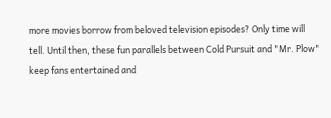more movies borrow from beloved television episodes? Only time will tell. Until then, these fun parallels between Cold Pursuit and "Mr. Plow" keep fans entertained and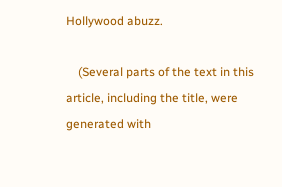Hollywood abuzz.

    (Several parts of the text in this article, including the title, were generated with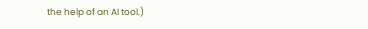the help of an AI tool.)